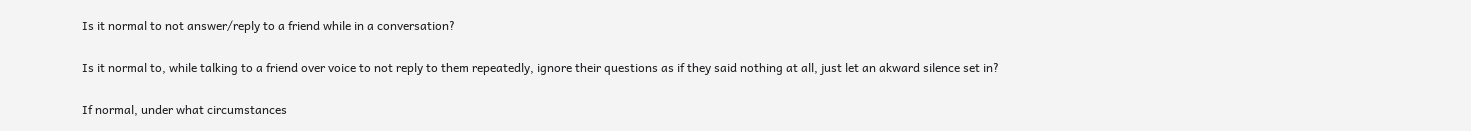Is it normal to not answer/reply to a friend while in a conversation?

Is it normal to, while talking to a friend over voice to not reply to them repeatedly, ignore their questions as if they said nothing at all, just let an akward silence set in?

If normal, under what circumstances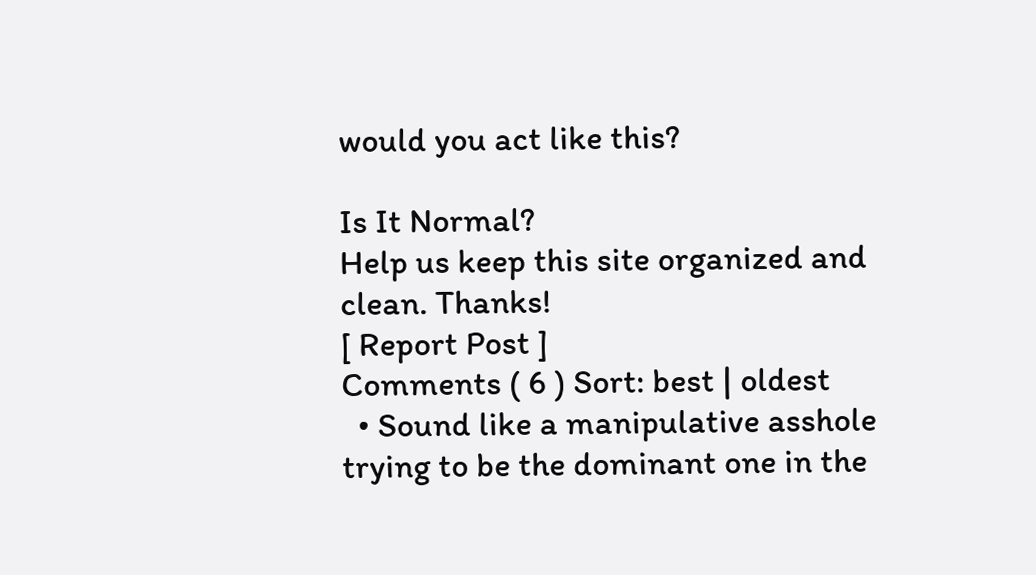would you act like this?

Is It Normal?
Help us keep this site organized and clean. Thanks!
[ Report Post ]
Comments ( 6 ) Sort: best | oldest
  • Sound like a manipulative asshole trying to be the dominant one in the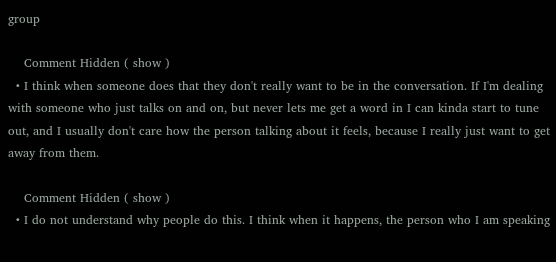group

    Comment Hidden ( show )
  • I think when someone does that they don't really want to be in the conversation. If I'm dealing with someone who just talks on and on, but never lets me get a word in I can kinda start to tune out, and I usually don't care how the person talking about it feels, because I really just want to get away from them.

    Comment Hidden ( show )
  • I do not understand why people do this. I think when it happens, the person who I am speaking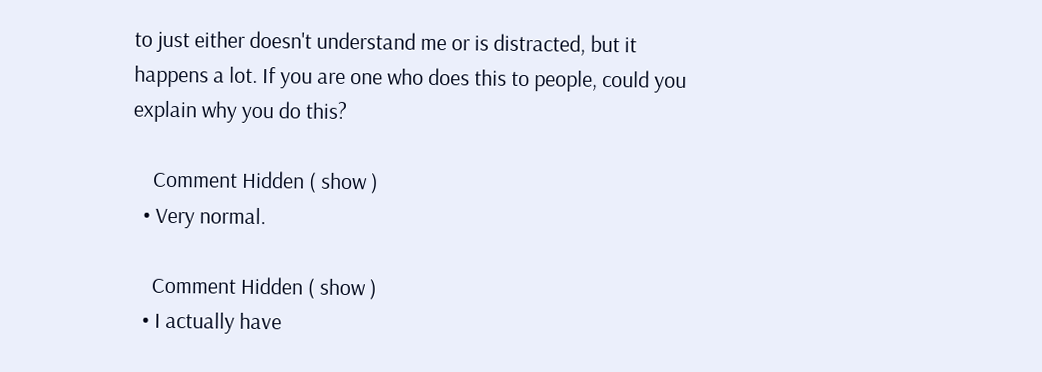to just either doesn't understand me or is distracted, but it happens a lot. If you are one who does this to people, could you explain why you do this?

    Comment Hidden ( show )
  • Very normal.

    Comment Hidden ( show )
  • I actually have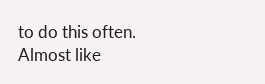to do this often. Almost like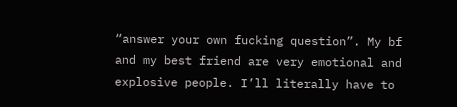“answer your own fucking question”. My bf and my best friend are very emotional and explosive people. I’ll literally have to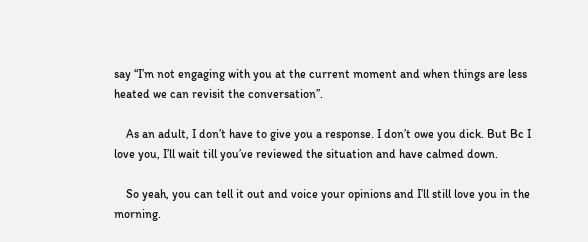say “I’m not engaging with you at the current moment and when things are less heated we can revisit the conversation”.

    As an adult, I don’t have to give you a response. I don’t owe you dick. But Bc I love you, I’ll wait till you’ve reviewed the situation and have calmed down.

    So yeah, you can tell it out and voice your opinions and I’ll still love you in the morning.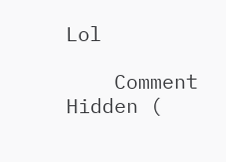Lol

    Comment Hidden (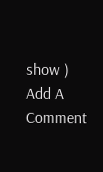show )
Add A Comment